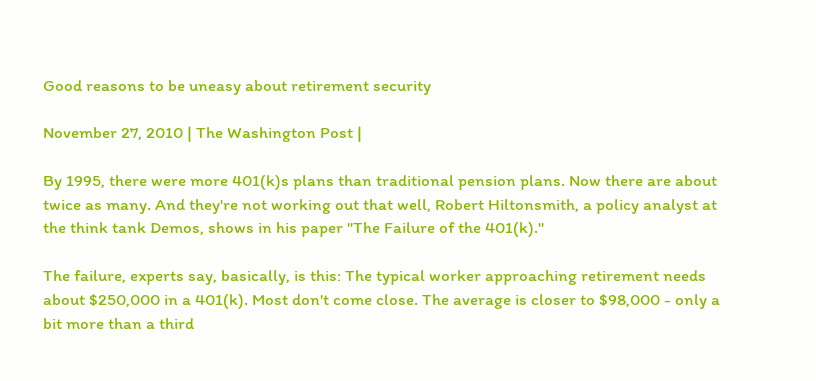Good reasons to be uneasy about retirement security

November 27, 2010 | The Washington Post |

By 1995, there were more 401(k)s plans than traditional pension plans. Now there are about twice as many. And they're not working out that well, Robert Hiltonsmith, a policy analyst at the think tank Demos, shows in his paper "The Failure of the 401(k)."

The failure, experts say, basically, is this: The typical worker approaching retirement needs about $250,000 in a 401(k). Most don't come close. The average is closer to $98,000 - only a bit more than a third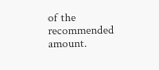of the recommended amount.